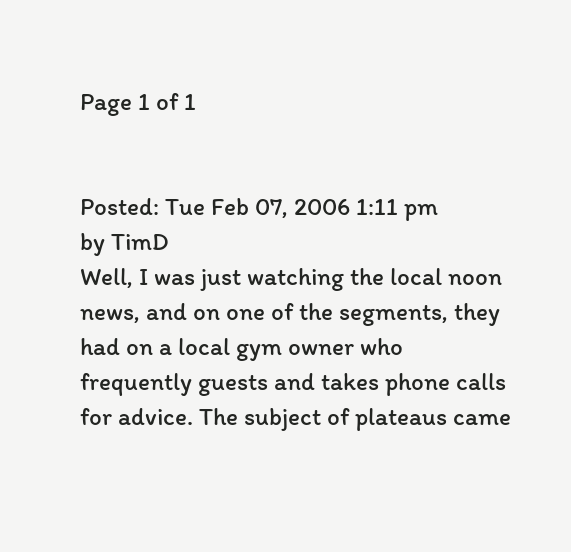Page 1 of 1


Posted: Tue Feb 07, 2006 1:11 pm
by TimD
Well, I was just watching the local noon news, and on one of the segments, they had on a local gym owner who frequently guests and takes phone calls for advice. The subject of plateaus came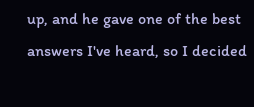up, and he gave one of the best answers I've heard, so I decided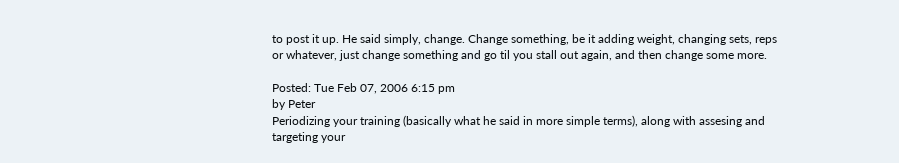to post it up. He said simply, change. Change something, be it adding weight, changing sets, reps or whatever, just change something and go til you stall out again, and then change some more.

Posted: Tue Feb 07, 2006 6:15 pm
by Peter
Periodizing your training (basically what he said in more simple terms), along with assesing and targeting your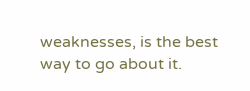weaknesses, is the best way to go about it.